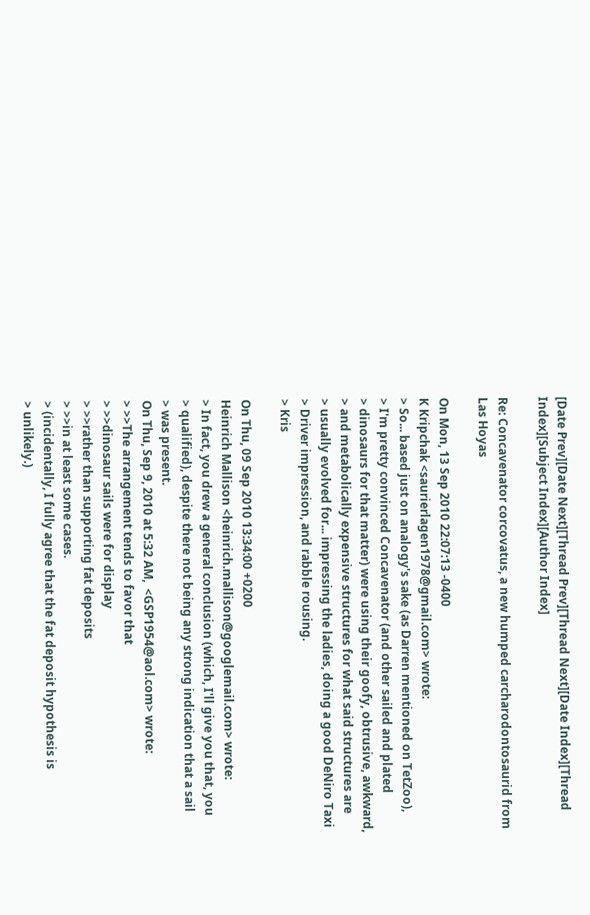[Date Prev][Date Next][Thread Prev][Thread Next][Date Index][Thread Index][Subject Index][Author Index]

Re: Concavenator corcovatus, a new humped carcharodontosaurid from Las Hoyas

On Mon, 13 Sep 2010 22:07:13 -0400
K Kripchak <saurierlagen1978@gmail.com> wrote:
> So... based just on analogy's sake (as Darren mentioned on TetZoo),
> I'm pretty convinced Concavenator (and other sailed and plated
> dinosaurs for that matter) were using their goofy, obtrusive, awkward,
> and metabolically expensive structures for what said structures are
> usually evolved for... impressing the ladies, doing a good DeNiro Taxi
> Driver impression, and rabble rousing.
> Kris

On Thu, 09 Sep 2010 13:34:00 +0200
Heinrich Mallison <heinrich.mallison@googlemail.com> wrote:
> In fact, you drew a general conclusion (which, I'll give you that, you
> qualified), despite there not being any strong indication that a sail
> was present.
On Thu, Sep 9, 2010 at 5:32 AM,  <GSP1954@aol.com> wrote:
> >>The arrangement tends to favor that
> >>dinosaur sails were for display
> >>rather than supporting fat deposits
> >>in at least some cases.
> (incidentally, I fully agree that the fat deposit hypothesis is
> unlikely.)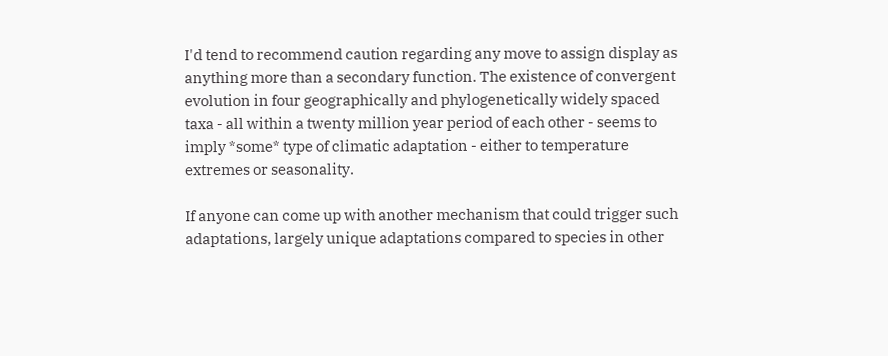I'd tend to recommend caution regarding any move to assign display as
anything more than a secondary function. The existence of convergent
evolution in four geographically and phylogenetically widely spaced
taxa - all within a twenty million year period of each other - seems to
imply *some* type of climatic adaptation - either to temperature
extremes or seasonality.

If anyone can come up with another mechanism that could trigger such
adaptations, largely unique adaptations compared to species in other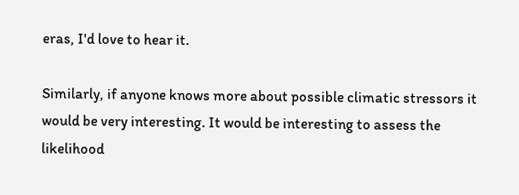eras, I'd love to hear it.

Similarly, if anyone knows more about possible climatic stressors it
would be very interesting. It would be interesting to assess the
likelihood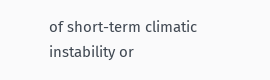of short-term climatic instability or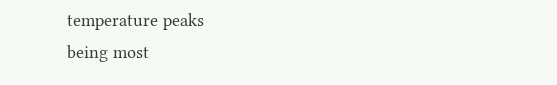temperature peaks
being most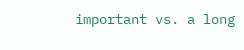important vs. a long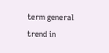term general trend in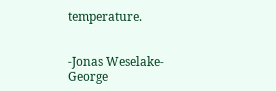temperature.


-Jonas Weselake-George